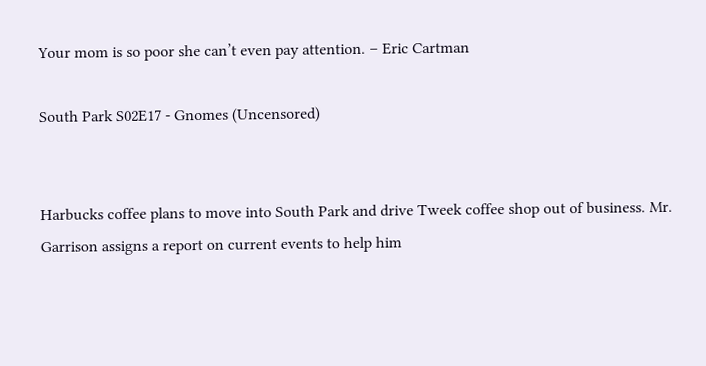Your mom is so poor she can’t even pay attention. – Eric Cartman

South Park S02E17 - Gnomes (Uncensored)


Harbucks coffee plans to move into South Park and drive Tweek coffee shop out of business. Mr. Garrison assigns a report on current events to help him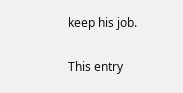keep his job.

This entry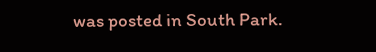was posted in South Park.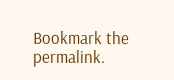Bookmark the permalink.